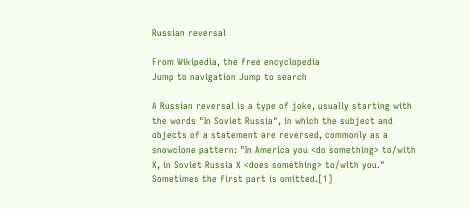Russian reversal

From Wikipedia, the free encyclopedia
Jump to navigation Jump to search

A Russian reversal is a type of joke, usually starting with the words "In Soviet Russia", in which the subject and objects of a statement are reversed, commonly as a snowclone pattern: "In America you <do something> to/with X, in Soviet Russia X <does something> to/with you." Sometimes the first part is omitted.[1]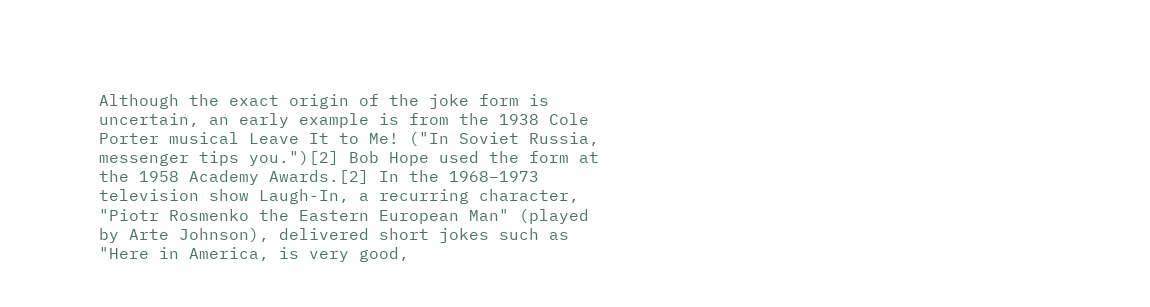Although the exact origin of the joke form is uncertain, an early example is from the 1938 Cole Porter musical Leave It to Me! ("In Soviet Russia, messenger tips you.")[2] Bob Hope used the form at the 1958 Academy Awards.[2] In the 1968–1973 television show Laugh-In, a recurring character, "Piotr Rosmenko the Eastern European Man" (played by Arte Johnson), delivered short jokes such as "Here in America, is very good,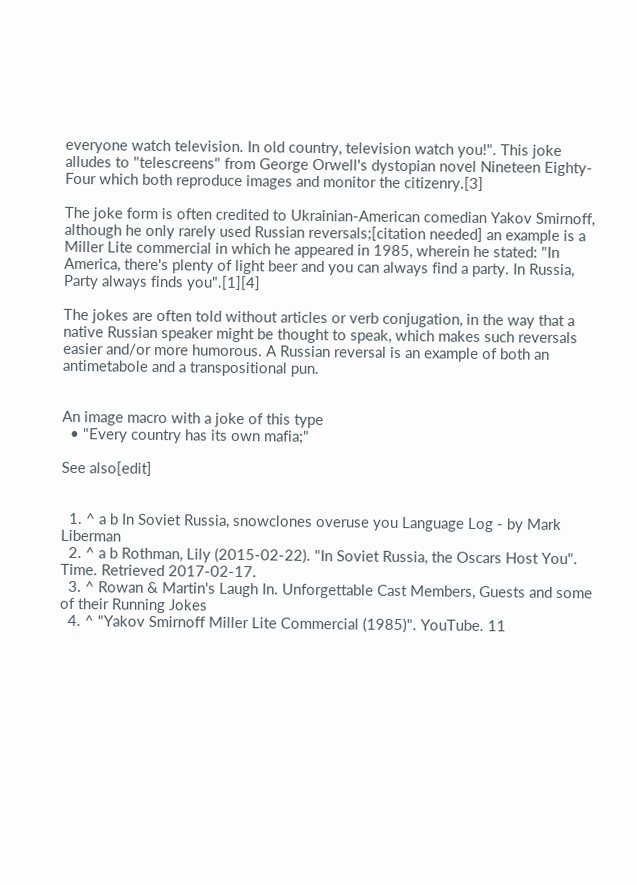everyone watch television. In old country, television watch you!". This joke alludes to "telescreens" from George Orwell's dystopian novel Nineteen Eighty-Four which both reproduce images and monitor the citizenry.[3]

The joke form is often credited to Ukrainian-American comedian Yakov Smirnoff, although he only rarely used Russian reversals;[citation needed] an example is a Miller Lite commercial in which he appeared in 1985, wherein he stated: "In America, there's plenty of light beer and you can always find a party. In Russia, Party always finds you".[1][4]

The jokes are often told without articles or verb conjugation, in the way that a native Russian speaker might be thought to speak, which makes such reversals easier and/or more humorous. A Russian reversal is an example of both an antimetabole and a transpositional pun.


An image macro with a joke of this type
  • "Every country has its own mafia;"

See also[edit]


  1. ^ a b In Soviet Russia, snowclones overuse you Language Log - by Mark Liberman
  2. ^ a b Rothman, Lily (2015-02-22). "In Soviet Russia, the Oscars Host You". Time. Retrieved 2017-02-17.
  3. ^ Rowan & Martin's Laugh In. Unforgettable Cast Members, Guests and some of their Running Jokes
  4. ^ "Yakov Smirnoff Miller Lite Commercial (1985)". YouTube. 11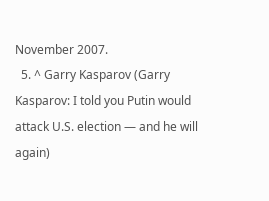November 2007.
  5. ^ Garry Kasparov (Garry Kasparov: I told you Putin would attack U.S. election — and he will again)